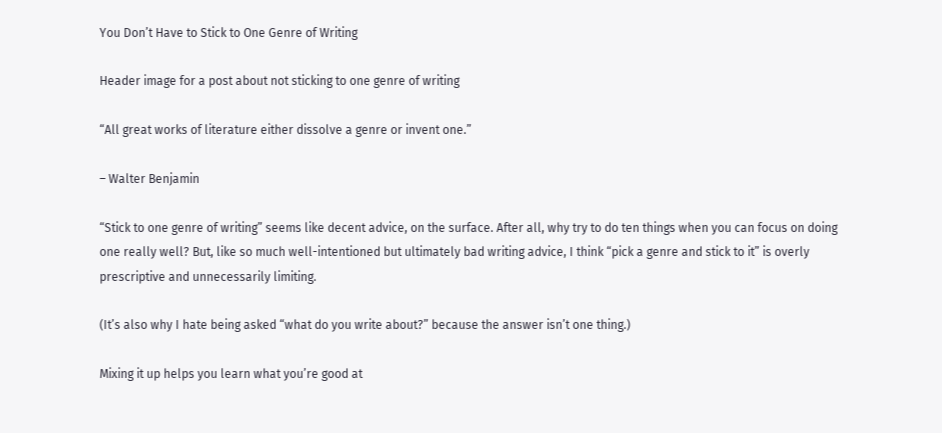You Don’t Have to Stick to One Genre of Writing

Header image for a post about not sticking to one genre of writing

“All great works of literature either dissolve a genre or invent one.”

– Walter Benjamin

“Stick to one genre of writing” seems like decent advice, on the surface. After all, why try to do ten things when you can focus on doing one really well? But, like so much well-intentioned but ultimately bad writing advice, I think “pick a genre and stick to it” is overly prescriptive and unnecessarily limiting.

(It’s also why I hate being asked “what do you write about?” because the answer isn’t one thing.)

Mixing it up helps you learn what you’re good at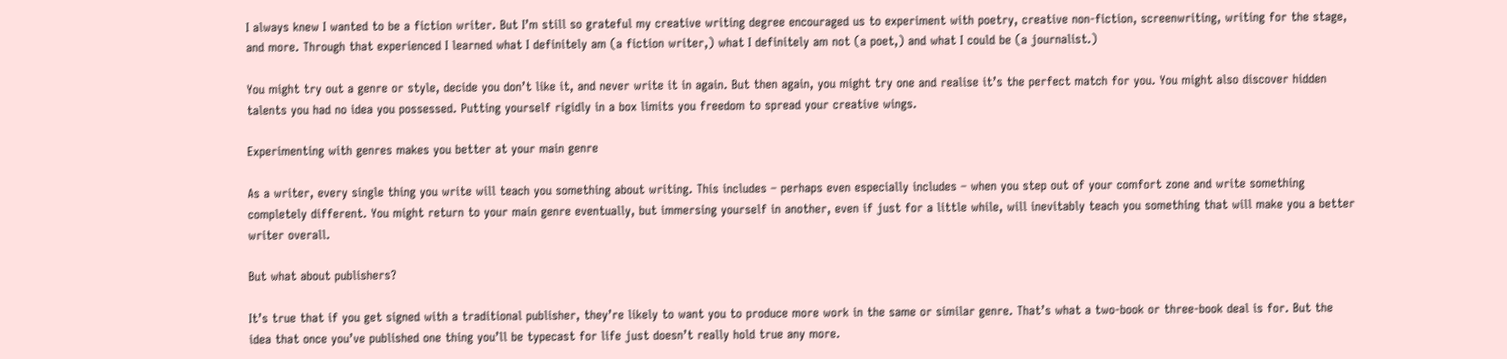I always knew I wanted to be a fiction writer. But I’m still so grateful my creative writing degree encouraged us to experiment with poetry, creative non-fiction, screenwriting, writing for the stage, and more. Through that experienced I learned what I definitely am (a fiction writer,) what I definitely am not (a poet,) and what I could be (a journalist.)

You might try out a genre or style, decide you don’t like it, and never write it in again. But then again, you might try one and realise it’s the perfect match for you. You might also discover hidden talents you had no idea you possessed. Putting yourself rigidly in a box limits you freedom to spread your creative wings.

Experimenting with genres makes you better at your main genre

As a writer, every single thing you write will teach you something about writing. This includes – perhaps even especially includes – when you step out of your comfort zone and write something completely different. You might return to your main genre eventually, but immersing yourself in another, even if just for a little while, will inevitably teach you something that will make you a better writer overall.

But what about publishers?

It’s true that if you get signed with a traditional publisher, they’re likely to want you to produce more work in the same or similar genre. That’s what a two-book or three-book deal is for. But the idea that once you’ve published one thing you’ll be typecast for life just doesn’t really hold true any more.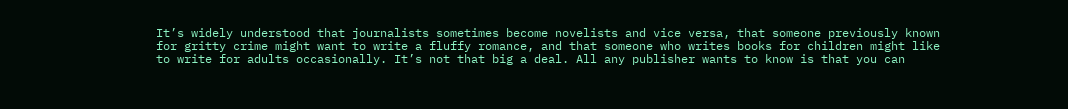It’s widely understood that journalists sometimes become novelists and vice versa, that someone previously known for gritty crime might want to write a fluffy romance, and that someone who writes books for children might like to write for adults occasionally. It’s not that big a deal. All any publisher wants to know is that you can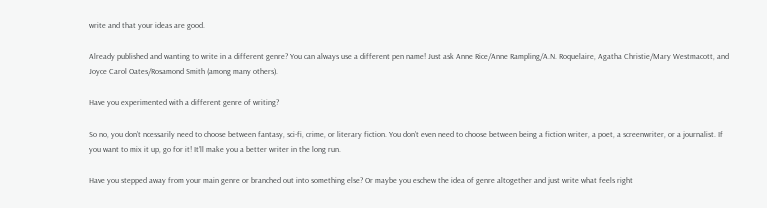write and that your ideas are good.

Already published and wanting to write in a different genre? You can always use a different pen name! Just ask Anne Rice/Anne Rampling/A.N. Roquelaire, Agatha Christie/Mary Westmacott, and Joyce Carol Oates/Rosamond Smith (among many others).

Have you experimented with a different genre of writing?

So no, you don’t ncessarily need to choose between fantasy, sci-fi, crime, or literary fiction. You don’t even need to choose between being a fiction writer, a poet, a screenwriter, or a journalist. If you want to mix it up, go for it! It’ll make you a better writer in the long run.

Have you stepped away from your main genre or branched out into something else? Or maybe you eschew the idea of genre altogether and just write what feels right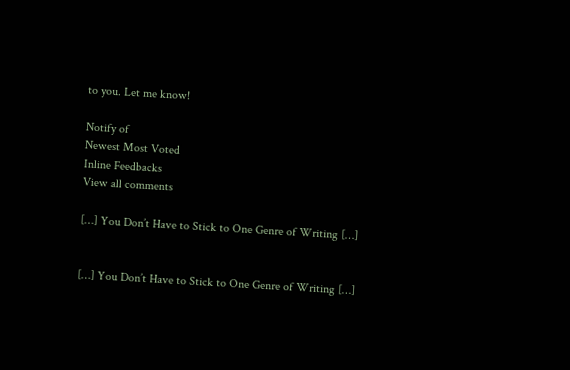to you. Let me know!

Notify of
Newest Most Voted
Inline Feedbacks
View all comments

[…] You Don’t Have to Stick to One Genre of Writing […]


[…] You Don’t Have to Stick to One Genre of Writing […]